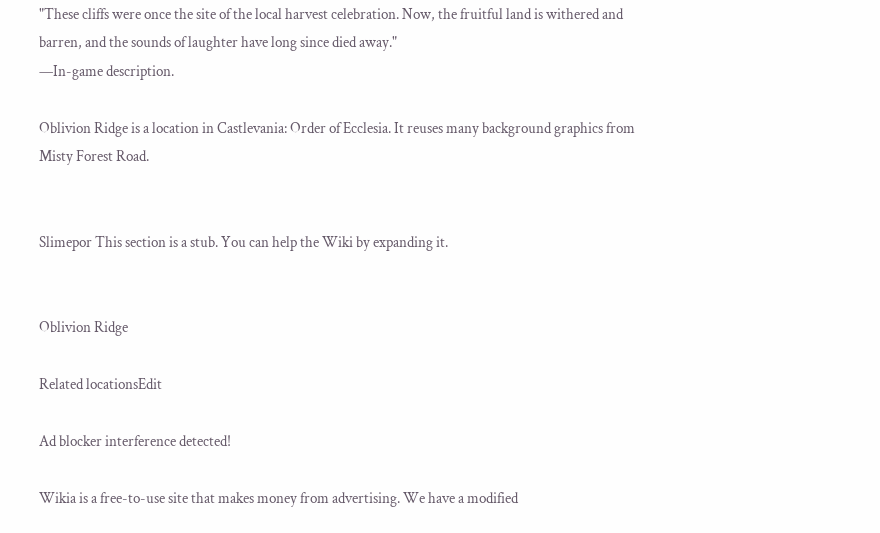"These cliffs were once the site of the local harvest celebration. Now, the fruitful land is withered and barren, and the sounds of laughter have long since died away."
—In-game description.

Oblivion Ridge is a location in Castlevania: Order of Ecclesia. It reuses many background graphics from Misty Forest Road.


Slimepor This section is a stub. You can help the Wiki by expanding it.


Oblivion Ridge

Related locationsEdit

Ad blocker interference detected!

Wikia is a free-to-use site that makes money from advertising. We have a modified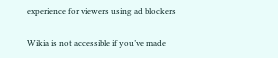experience for viewers using ad blockers

Wikia is not accessible if you’ve made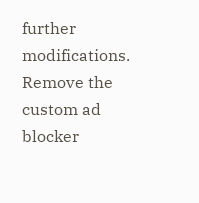further modifications. Remove the custom ad blocker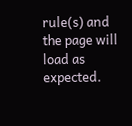rule(s) and the page will load as expected.